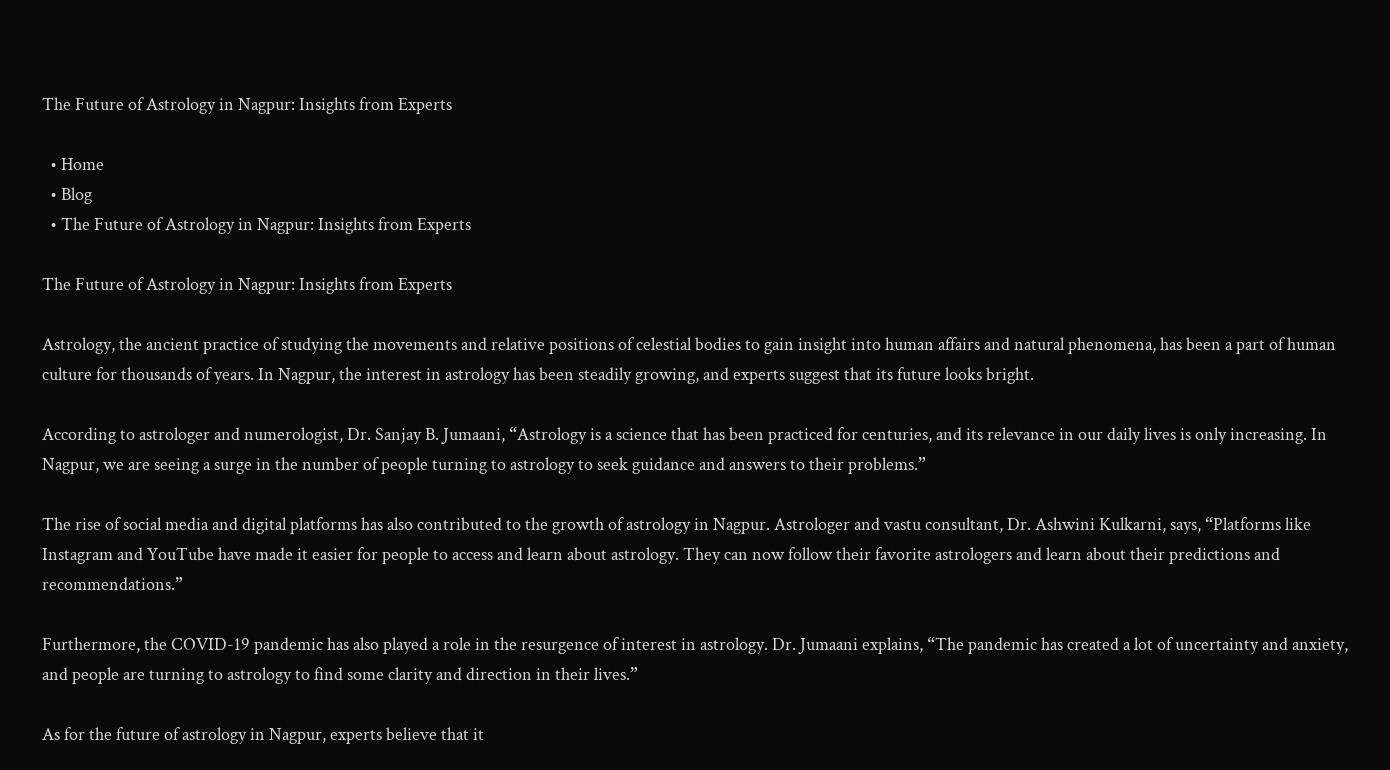The Future of Astrology in Nagpur: Insights from Experts

  • Home
  • Blog
  • The Future of Astrology in Nagpur: Insights from Experts

The Future of Astrology in Nagpur: Insights from Experts

Astrology, the ancient practice of studying the movements and relative positions of celestial bodies to gain insight into human affairs and natural phenomena, has been a part of human culture for thousands of years. In Nagpur, the interest in astrology has been steadily growing, and experts suggest that its future looks bright.

According to astrologer and numerologist, Dr. Sanjay B. Jumaani, “Astrology is a science that has been practiced for centuries, and its relevance in our daily lives is only increasing. In Nagpur, we are seeing a surge in the number of people turning to astrology to seek guidance and answers to their problems.”

The rise of social media and digital platforms has also contributed to the growth of astrology in Nagpur. Astrologer and vastu consultant, Dr. Ashwini Kulkarni, says, “Platforms like Instagram and YouTube have made it easier for people to access and learn about astrology. They can now follow their favorite astrologers and learn about their predictions and recommendations.”

Furthermore, the COVID-19 pandemic has also played a role in the resurgence of interest in astrology. Dr. Jumaani explains, “The pandemic has created a lot of uncertainty and anxiety, and people are turning to astrology to find some clarity and direction in their lives.”

As for the future of astrology in Nagpur, experts believe that it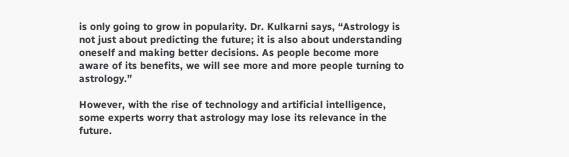is only going to grow in popularity. Dr. Kulkarni says, “Astrology is not just about predicting the future; it is also about understanding oneself and making better decisions. As people become more aware of its benefits, we will see more and more people turning to astrology.”

However, with the rise of technology and artificial intelligence, some experts worry that astrology may lose its relevance in the future.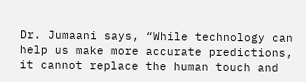Dr. Jumaani says, “While technology can help us make more accurate predictions, it cannot replace the human touch and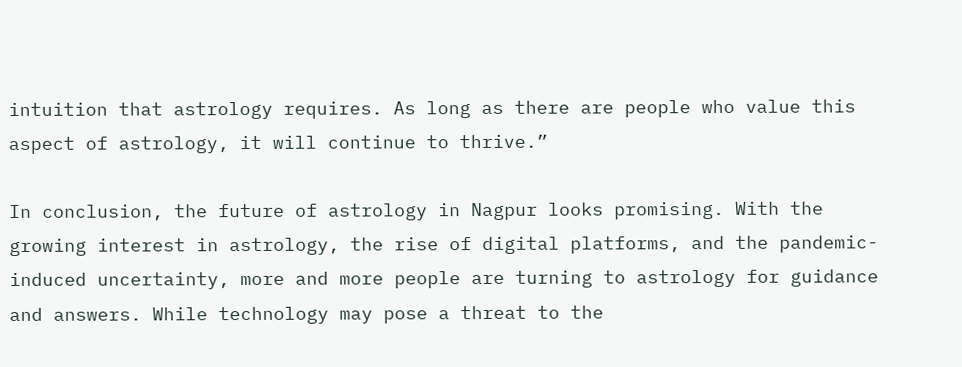intuition that astrology requires. As long as there are people who value this aspect of astrology, it will continue to thrive.”

In conclusion, the future of astrology in Nagpur looks promising. With the growing interest in astrology, the rise of digital platforms, and the pandemic-induced uncertainty, more and more people are turning to astrology for guidance and answers. While technology may pose a threat to the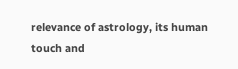relevance of astrology, its human touch and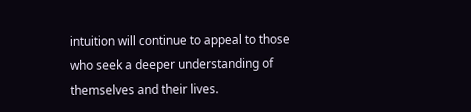intuition will continue to appeal to those who seek a deeper understanding of themselves and their lives.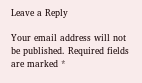Leave a Reply

Your email address will not be published. Required fields are marked *